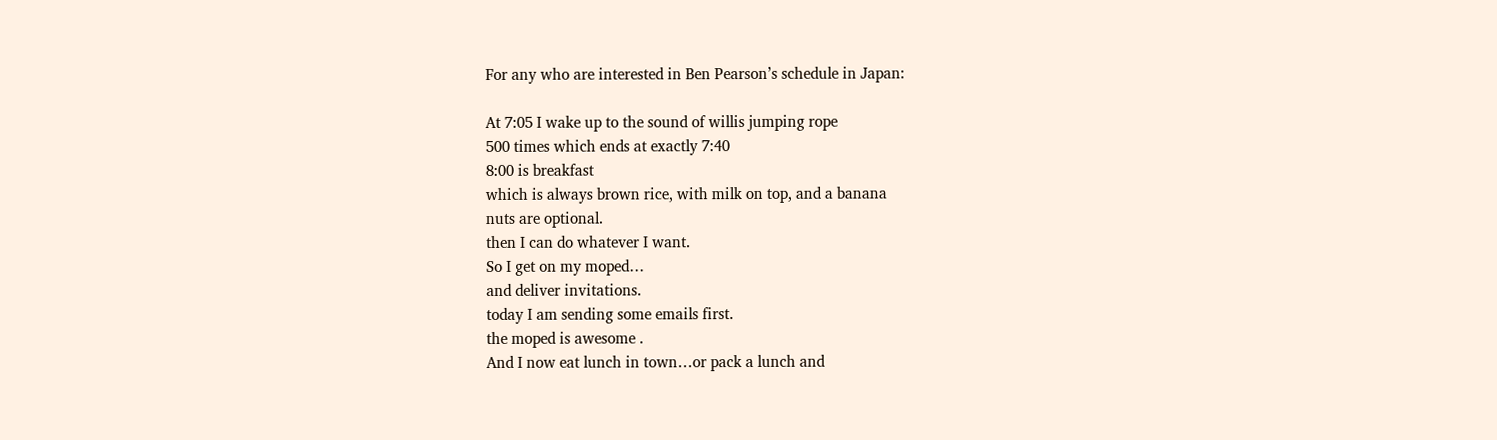For any who are interested in Ben Pearson’s schedule in Japan:

At 7:05 I wake up to the sound of willis jumping rope
500 times which ends at exactly 7:40
8:00 is breakfast
which is always brown rice, with milk on top, and a banana
nuts are optional.
then I can do whatever I want.
So I get on my moped…
and deliver invitations.
today I am sending some emails first.
the moped is awesome .
And I now eat lunch in town…or pack a lunch and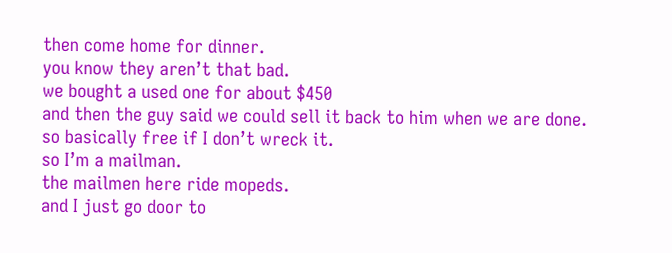then come home for dinner.
you know they aren’t that bad.
we bought a used one for about $450
and then the guy said we could sell it back to him when we are done.
so basically free if I don’t wreck it.
so I’m a mailman.
the mailmen here ride mopeds.
and I just go door to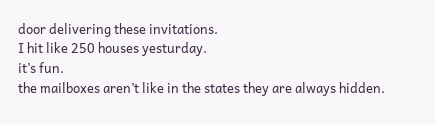door delivering these invitations.
I hit like 250 houses yesturday.
it’s fun.
the mailboxes aren’t like in the states they are always hidden.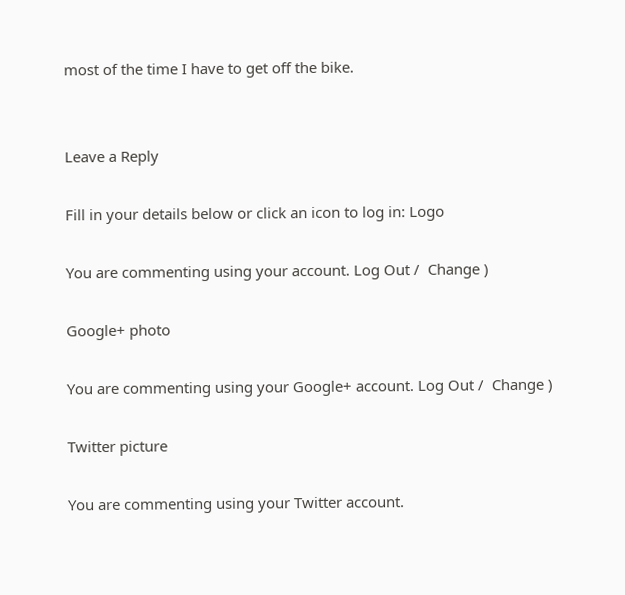most of the time I have to get off the bike.


Leave a Reply

Fill in your details below or click an icon to log in: Logo

You are commenting using your account. Log Out /  Change )

Google+ photo

You are commenting using your Google+ account. Log Out /  Change )

Twitter picture

You are commenting using your Twitter account.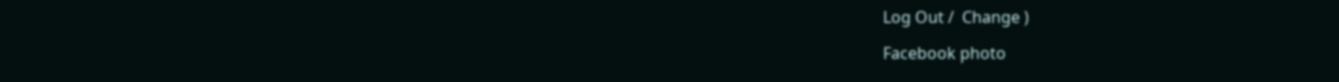Log Out /  Change )

Facebook photo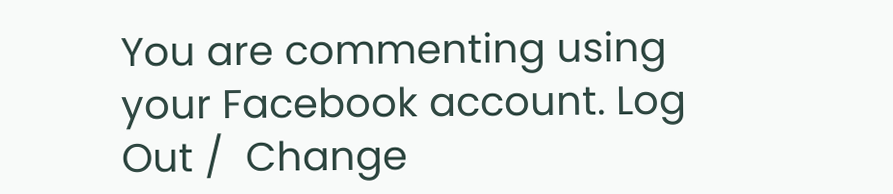You are commenting using your Facebook account. Log Out /  Change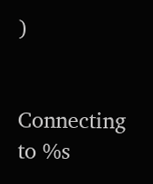)


Connecting to %s